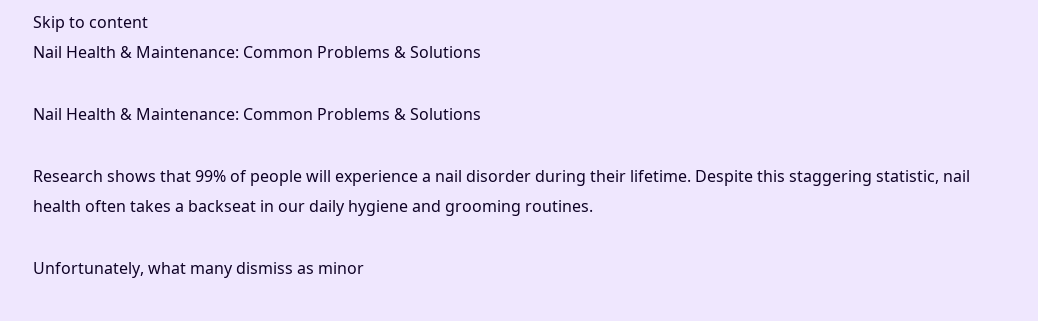Skip to content
Nail Health & Maintenance: Common Problems & Solutions

Nail Health & Maintenance: Common Problems & Solutions

Research shows that 99% of people will experience a nail disorder during their lifetime. Despite this staggering statistic, nail health often takes a backseat in our daily hygiene and grooming routines.

Unfortunately, what many dismiss as minor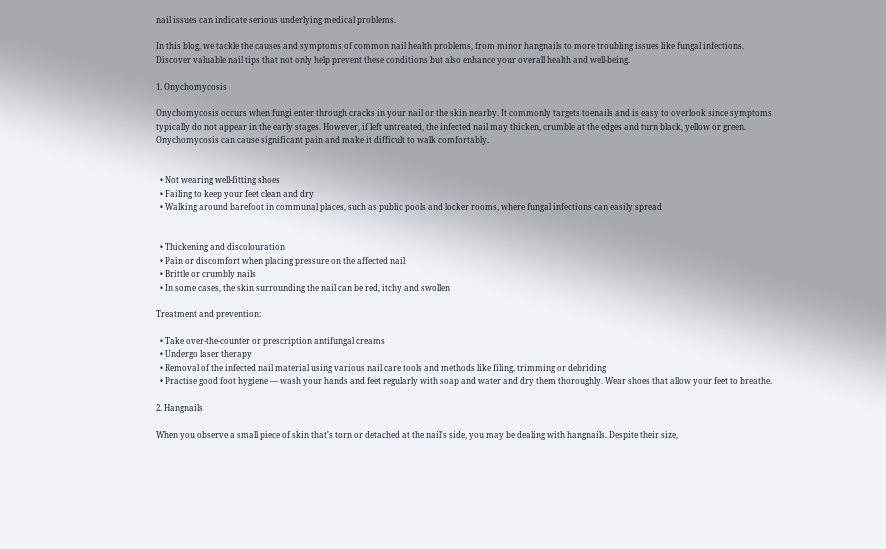nail issues can indicate serious underlying medical problems.

In this blog, we tackle the causes and symptoms of common nail health problems, from minor hangnails to more troubling issues like fungal infections. Discover valuable nail tips that not only help prevent these conditions but also enhance your overall health and well-being.

1. Onychomycosis

Onychomycosis occurs when fungi enter through cracks in your nail or the skin nearby. It commonly targets toenails and is easy to overlook since symptoms typically do not appear in the early stages. However, if left untreated, the infected nail may thicken, crumble at the edges and turn black, yellow or green. Onychomycosis can cause significant pain and make it difficult to walk comfortably.


  • Not wearing well-fitting shoes
  • Failing to keep your feet clean and dry
  • Walking around barefoot in communal places, such as public pools and locker rooms, where fungal infections can easily spread


  • Thickening and discolouration
  • Pain or discomfort when placing pressure on the affected nail
  • Brittle or crumbly nails
  • In some cases, the skin surrounding the nail can be red, itchy and swollen

Treatment and prevention:

  • Take over-the-counter or prescription antifungal creams
  • Undergo laser therapy
  • Removal of the infected nail material using various nail care tools and methods like filing, trimming or debriding
  • Practise good foot hygiene — wash your hands and feet regularly with soap and water and dry them thoroughly. Wear shoes that allow your feet to breathe.

2. Hangnails

When you observe a small piece of skin that's torn or detached at the nail's side, you may be dealing with hangnails. Despite their size,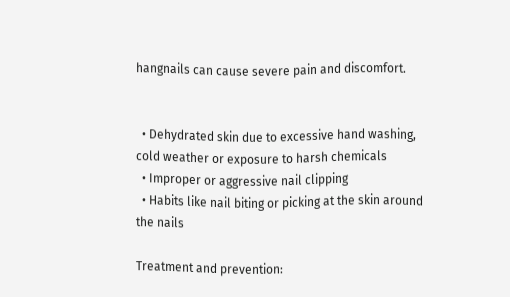hangnails can cause severe pain and discomfort.


  • Dehydrated skin due to excessive hand washing, cold weather or exposure to harsh chemicals
  • Improper or aggressive nail clipping
  • Habits like nail biting or picking at the skin around the nails

Treatment and prevention: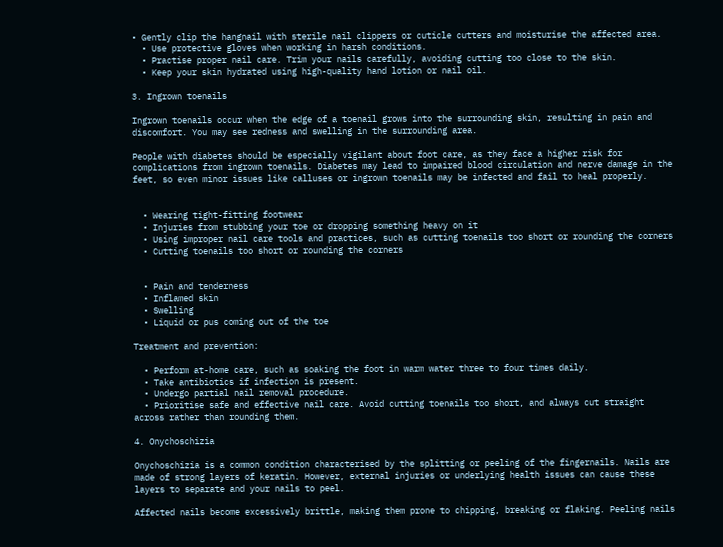• Gently clip the hangnail with sterile nail clippers or cuticle cutters and moisturise the affected area.
  • Use protective gloves when working in harsh conditions.
  • Practise proper nail care. Trim your nails carefully, avoiding cutting too close to the skin.
  • Keep your skin hydrated using high-quality hand lotion or nail oil.

3. Ingrown toenails

Ingrown toenails occur when the edge of a toenail grows into the surrounding skin, resulting in pain and discomfort. You may see redness and swelling in the surrounding area.

People with diabetes should be especially vigilant about foot care, as they face a higher risk for complications from ingrown toenails. Diabetes may lead to impaired blood circulation and nerve damage in the feet, so even minor issues like calluses or ingrown toenails may be infected and fail to heal properly.


  • Wearing tight-fitting footwear
  • Injuries from stubbing your toe or dropping something heavy on it
  • Using improper nail care tools and practices, such as cutting toenails too short or rounding the corners
  • Cutting toenails too short or rounding the corners


  • Pain and tenderness
  • Inflamed skin
  • Swelling
  • Liquid or pus coming out of the toe

Treatment and prevention:

  • Perform at-home care, such as soaking the foot in warm water three to four times daily.
  • Take antibiotics if infection is present.
  • Undergo partial nail removal procedure.
  • Prioritise safe and effective nail care. Avoid cutting toenails too short, and always cut straight across rather than rounding them.

4. Onychoschizia

Onychoschizia is a common condition characterised by the splitting or peeling of the fingernails. Nails are made of strong layers of keratin. However, external injuries or underlying health issues can cause these layers to separate and your nails to peel.

Affected nails become excessively brittle, making them prone to chipping, breaking or flaking. Peeling nails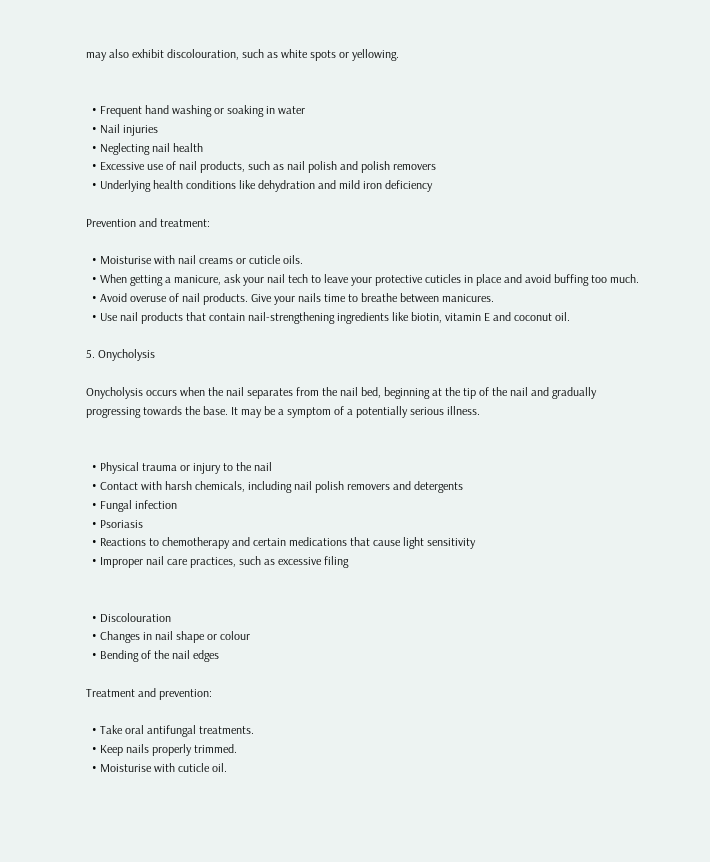may also exhibit discolouration, such as white spots or yellowing.


  • Frequent hand washing or soaking in water
  • Nail injuries
  • Neglecting nail health
  • Excessive use of nail products, such as nail polish and polish removers
  • Underlying health conditions like dehydration and mild iron deficiency

Prevention and treatment:

  • Moisturise with nail creams or cuticle oils.
  • When getting a manicure, ask your nail tech to leave your protective cuticles in place and avoid buffing too much.
  • Avoid overuse of nail products. Give your nails time to breathe between manicures.
  • Use nail products that contain nail-strengthening ingredients like biotin, vitamin E and coconut oil.

5. Onycholysis

Onycholysis occurs when the nail separates from the nail bed, beginning at the tip of the nail and gradually progressing towards the base. It may be a symptom of a potentially serious illness.


  • Physical trauma or injury to the nail
  • Contact with harsh chemicals, including nail polish removers and detergents
  • Fungal infection
  • Psoriasis
  • Reactions to chemotherapy and certain medications that cause light sensitivity
  • Improper nail care practices, such as excessive filing


  • Discolouration
  • Changes in nail shape or colour
  • Bending of the nail edges

Treatment and prevention:

  • Take oral antifungal treatments.
  • Keep nails properly trimmed.
  • Moisturise with cuticle oil.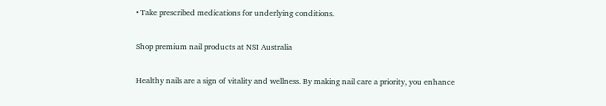• Take prescribed medications for underlying conditions.

Shop premium nail products at NSI Australia

Healthy nails are a sign of vitality and wellness. By making nail care a priority, you enhance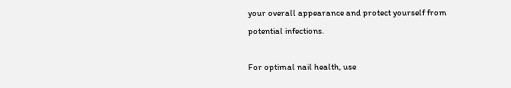your overall appearance and protect yourself from potential infections.

For optimal nail health, use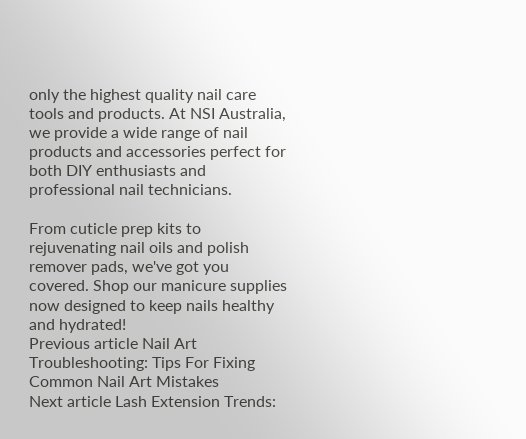only the highest quality nail care tools and products. At NSI Australia, we provide a wide range of nail products and accessories perfect for both DIY enthusiasts and professional nail technicians.

From cuticle prep kits to rejuvenating nail oils and polish remover pads, we've got you covered. Shop our manicure supplies now designed to keep nails healthy and hydrated!
Previous article Nail Art Troubleshooting: Tips For Fixing Common Nail Art Mistakes
Next article Lash Extension Trends: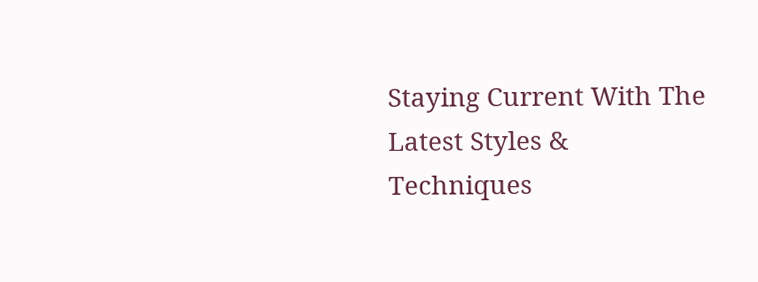Staying Current With The Latest Styles & Techniques